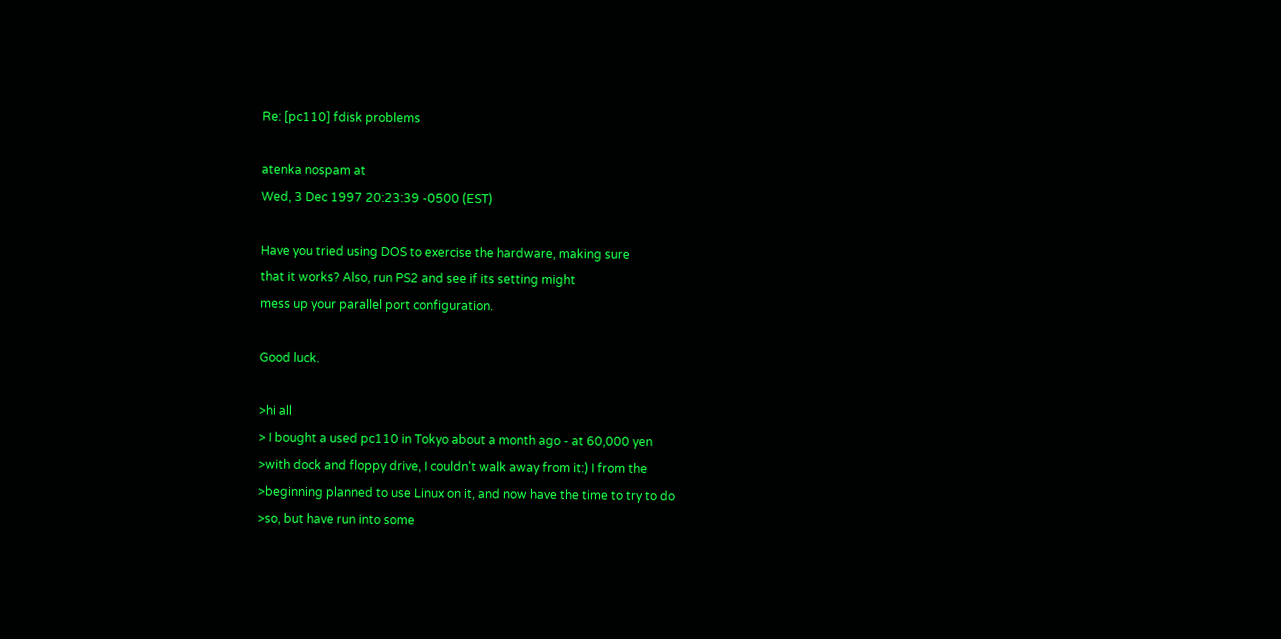Re: [pc110] fdisk problems

atenka nospam at
Wed, 3 Dec 1997 20:23:39 -0500 (EST)

Have you tried using DOS to exercise the hardware, making sure
that it works? Also, run PS2 and see if its setting might
mess up your parallel port configuration.

Good luck.

>hi all
> I bought a used pc110 in Tokyo about a month ago - at 60,000 yen
>with dock and floppy drive, I couldn't walk away from it:) I from the
>beginning planned to use Linux on it, and now have the time to try to do
>so, but have run into some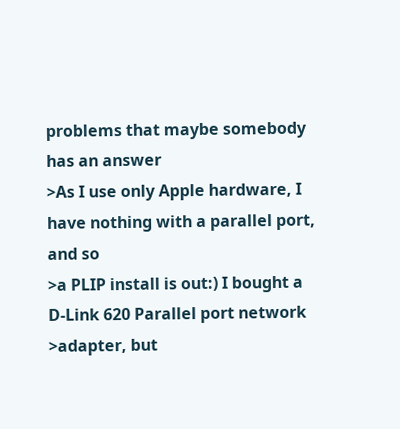problems that maybe somebody has an answer
>As I use only Apple hardware, I have nothing with a parallel port, and so
>a PLIP install is out:) I bought a D-Link 620 Parallel port network
>adapter, but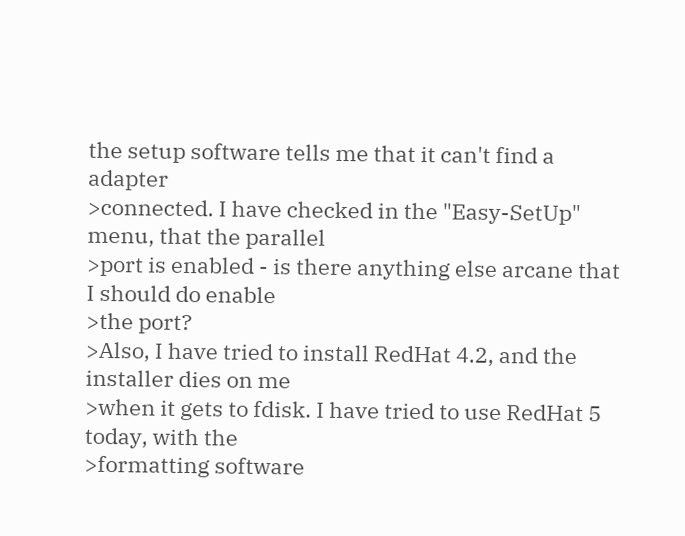the setup software tells me that it can't find a adapter
>connected. I have checked in the "Easy-SetUp" menu, that the parallel
>port is enabled - is there anything else arcane that I should do enable
>the port?
>Also, I have tried to install RedHat 4.2, and the installer dies on me
>when it gets to fdisk. I have tried to use RedHat 5 today, with the
>formatting software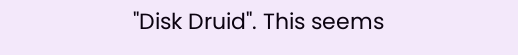"Disk Druid". This seems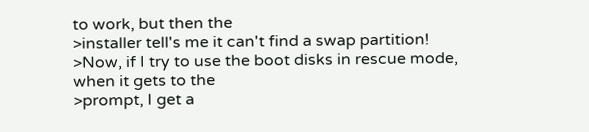to work, but then the
>installer tell's me it can't find a swap partition!
>Now, if I try to use the boot disks in rescue mode, when it gets to the
>prompt, I get a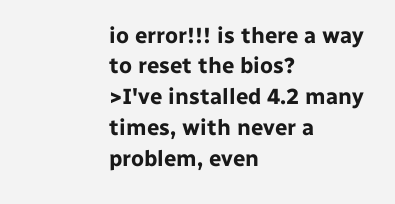io error!!! is there a way to reset the bios?
>I've installed 4.2 many times, with never a problem, even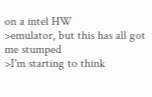on a intel HW
>emulator, but this has all got me stumped
>I'm starting to think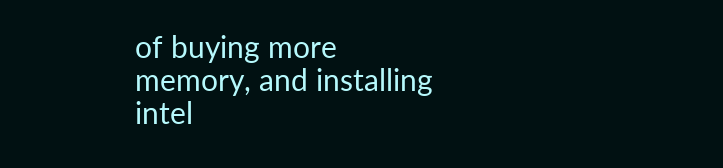of buying more memory, and installing intel